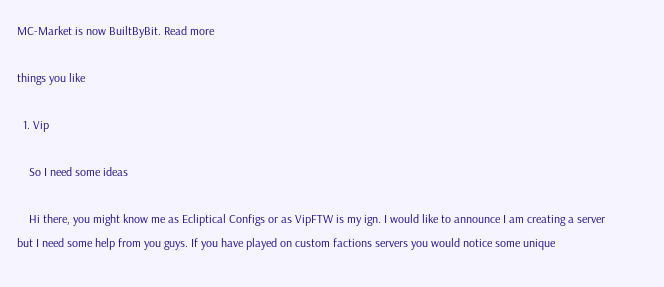MC-Market is now BuiltByBit. Read more

things you like

  1. Vip

    So I need some ideas

    Hi there, you might know me as Ecliptical Configs or as VipFTW is my ign. I would like to announce I am creating a server but I need some help from you guys. If you have played on custom factions servers you would notice some unique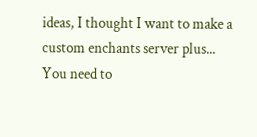ideas, I thought I want to make a custom enchants server plus...
You need to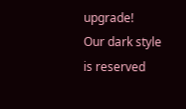upgrade!
Our dark style is reserved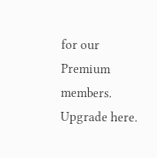for our Premium members. Upgrade here.